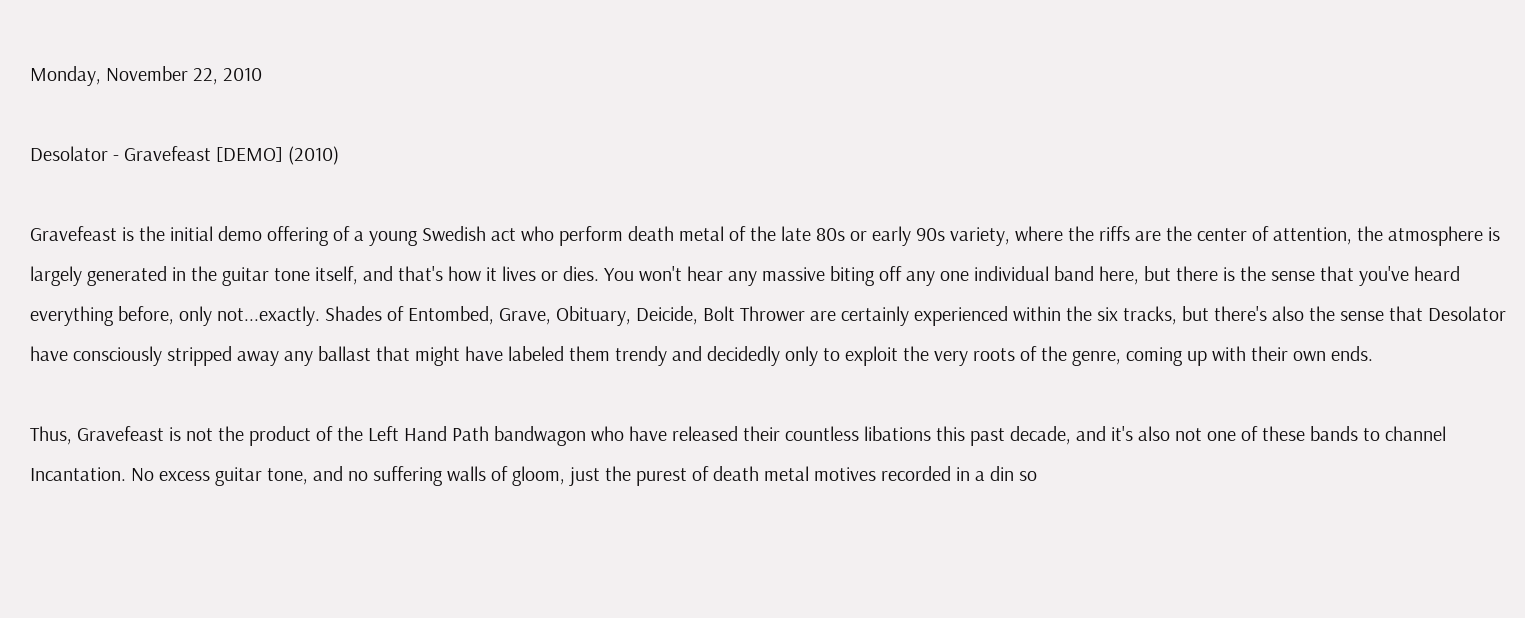Monday, November 22, 2010

Desolator - Gravefeast [DEMO] (2010)

Gravefeast is the initial demo offering of a young Swedish act who perform death metal of the late 80s or early 90s variety, where the riffs are the center of attention, the atmosphere is largely generated in the guitar tone itself, and that's how it lives or dies. You won't hear any massive biting off any one individual band here, but there is the sense that you've heard everything before, only not...exactly. Shades of Entombed, Grave, Obituary, Deicide, Bolt Thrower are certainly experienced within the six tracks, but there's also the sense that Desolator have consciously stripped away any ballast that might have labeled them trendy and decidedly only to exploit the very roots of the genre, coming up with their own ends.

Thus, Gravefeast is not the product of the Left Hand Path bandwagon who have released their countless libations this past decade, and it's also not one of these bands to channel Incantation. No excess guitar tone, and no suffering walls of gloom, just the purest of death metal motives recorded in a din so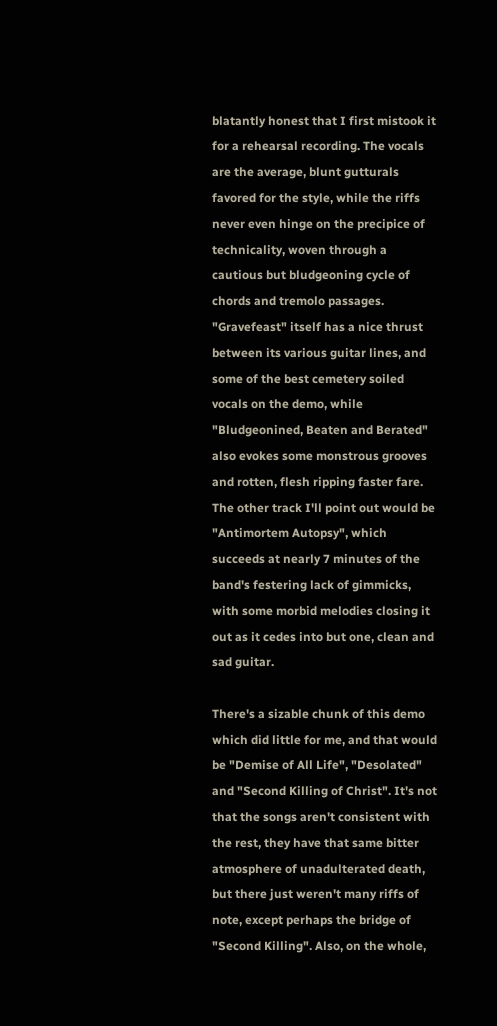blatantly honest that I first mistook it for a rehearsal recording. The vocals are the average, blunt gutturals favored for the style, while the riffs never even hinge on the precipice of technicality, woven through a cautious but bludgeoning cycle of chords and tremolo passages. "Gravefeast" itself has a nice thrust between its various guitar lines, and some of the best cemetery soiled vocals on the demo, while "Bludgeonined, Beaten and Berated" also evokes some monstrous grooves and rotten, flesh ripping faster fare. The other track I'll point out would be "Antimortem Autopsy", which succeeds at nearly 7 minutes of the band's festering lack of gimmicks, with some morbid melodies closing it out as it cedes into but one, clean and sad guitar.

There's a sizable chunk of this demo which did little for me, and that would be "Demise of All Life", "Desolated" and "Second Killing of Christ". It's not that the songs aren't consistent with the rest, they have that same bitter atmosphere of unadulterated death, but there just weren't many riffs of note, except perhaps the bridge of "Second Killing". Also, on the whole,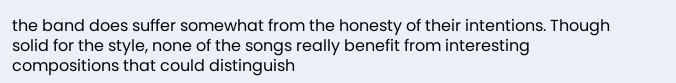the band does suffer somewhat from the honesty of their intentions. Though solid for the style, none of the songs really benefit from interesting compositions that could distinguish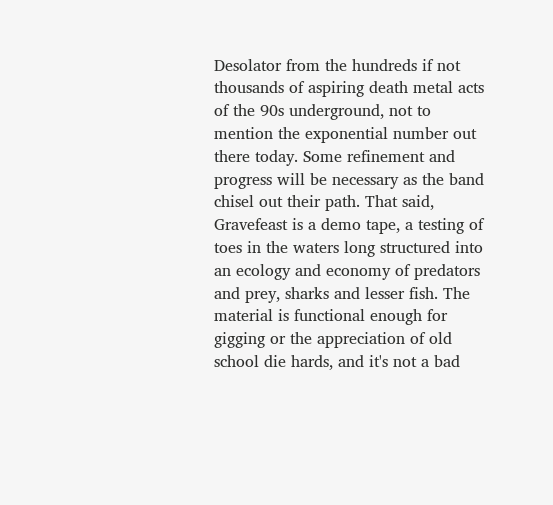Desolator from the hundreds if not thousands of aspiring death metal acts of the 90s underground, not to mention the exponential number out there today. Some refinement and progress will be necessary as the band chisel out their path. That said, Gravefeast is a demo tape, a testing of toes in the waters long structured into an ecology and economy of predators and prey, sharks and lesser fish. The material is functional enough for gigging or the appreciation of old school die hards, and it's not a bad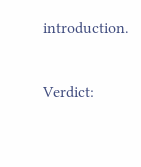introduction.

Verdict: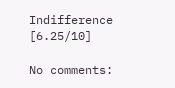Indifference [6.25/10]

No comments: